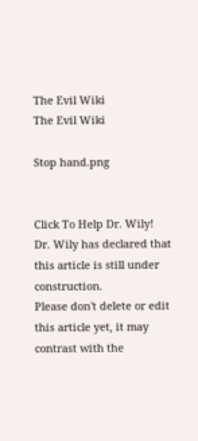The Evil Wiki
The Evil Wiki

Stop hand.png


Click To Help Dr. Wily!
Dr. Wily has declared that this article is still under construction.
Please don't delete or edit this article yet, it may contrast with the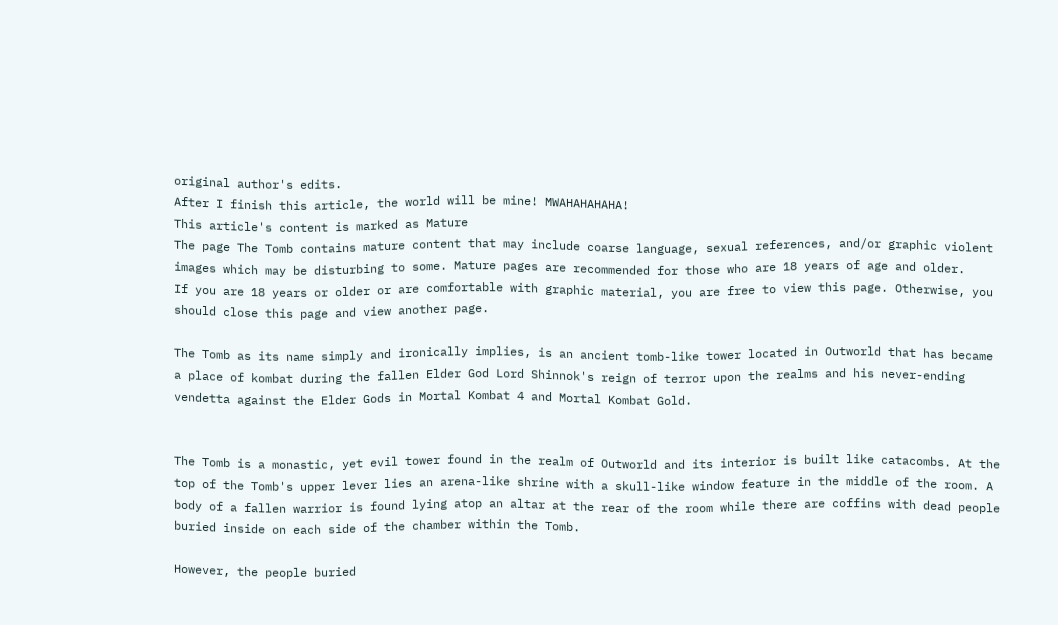original author's edits.
After I finish this article, the world will be mine! MWAHAHAHAHA!
This article's content is marked as Mature
The page The Tomb contains mature content that may include coarse language, sexual references, and/or graphic violent images which may be disturbing to some. Mature pages are recommended for those who are 18 years of age and older.
If you are 18 years or older or are comfortable with graphic material, you are free to view this page. Otherwise, you should close this page and view another page.

The Tomb as its name simply and ironically implies, is an ancient tomb-like tower located in Outworld that has became a place of kombat during the fallen Elder God Lord Shinnok's reign of terror upon the realms and his never-ending vendetta against the Elder Gods in Mortal Kombat 4 and Mortal Kombat Gold.


The Tomb is a monastic, yet evil tower found in the realm of Outworld and its interior is built like catacombs. At the top of the Tomb's upper lever lies an arena-like shrine with a skull-like window feature in the middle of the room. A body of a fallen warrior is found lying atop an altar at the rear of the room while there are coffins with dead people buried inside on each side of the chamber within the Tomb.

However, the people buried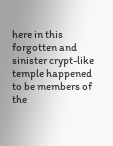here in this forgotten and sinister crypt-like temple happened to be members of the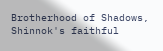Brotherhood of Shadows, Shinnok's faithful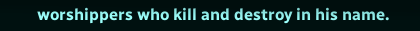worshippers who kill and destroy in his name.